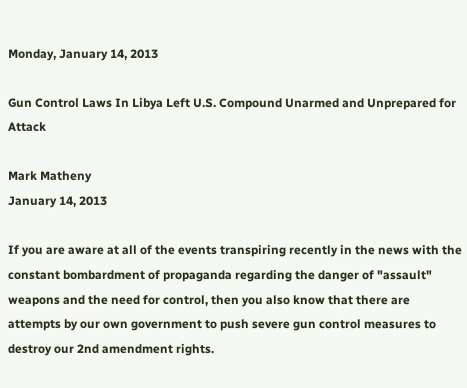Monday, January 14, 2013

Gun Control Laws In Libya Left U.S. Compound Unarmed and Unprepared for Attack

Mark Matheny
January 14, 2013

If you are aware at all of the events transpiring recently in the news with the constant bombardment of propaganda regarding the danger of "assault" weapons and the need for control, then you also know that there are attempts by our own government to push severe gun control measures to destroy our 2nd amendment rights.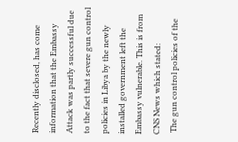Recently disclosed, has come information that the Embassy Attack was partly successful due to the fact that severe gun control policies in Libya by the newly installed government left the Embassy vulnerable. This is from CNS News which stated:
 The gun control policies of the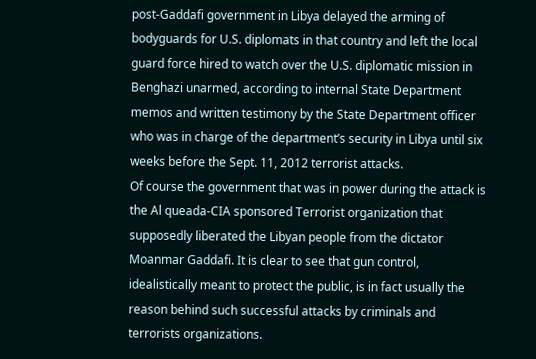post-Gaddafi government in Libya delayed the arming of bodyguards for U.S. diplomats in that country and left the local guard force hired to watch over the U.S. diplomatic mission in Benghazi unarmed, according to internal State Department memos and written testimony by the State Department officer who was in charge of the department’s security in Libya until six weeks before the Sept. 11, 2012 terrorist attacks.
Of course the government that was in power during the attack is the Al queada-CIA sponsored Terrorist organization that supposedly liberated the Libyan people from the dictator Moanmar Gaddafi. It is clear to see that gun control, idealistically meant to protect the public, is in fact usually the reason behind such successful attacks by criminals and terrorists organizations.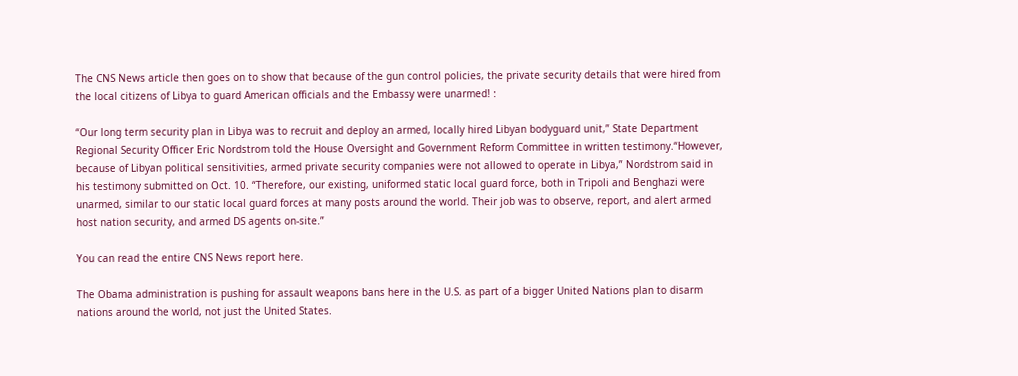The CNS News article then goes on to show that because of the gun control policies, the private security details that were hired from the local citizens of Libya to guard American officials and the Embassy were unarmed! :

“Our long term security plan in Libya was to recruit and deploy an armed, locally hired Libyan bodyguard unit,” State Department Regional Security Officer Eric Nordstrom told the House Oversight and Government Reform Committee in written testimony.“However, because of Libyan political sensitivities, armed private security companies were not allowed to operate in Libya,” Nordstrom said in his testimony submitted on Oct. 10. “Therefore, our existing, uniformed static local guard force, both in Tripoli and Benghazi were unarmed, similar to our static local guard forces at many posts around the world. Their job was to observe, report, and alert armed host nation security, and armed DS agents on-site.”

You can read the entire CNS News report here.

The Obama administration is pushing for assault weapons bans here in the U.S. as part of a bigger United Nations plan to disarm nations around the world, not just the United States.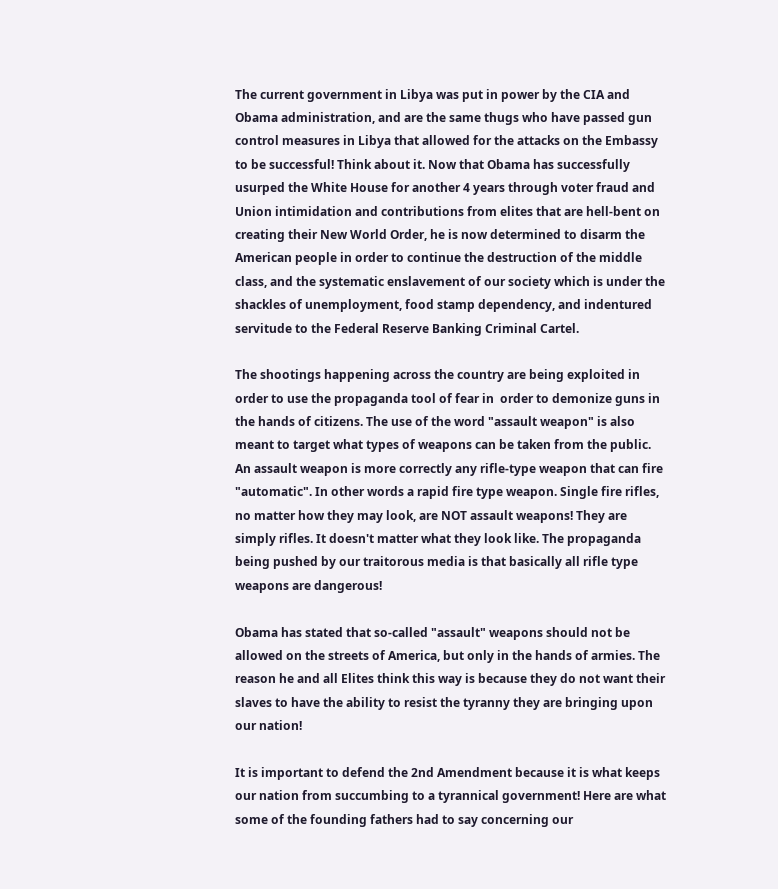The current government in Libya was put in power by the CIA and Obama administration, and are the same thugs who have passed gun control measures in Libya that allowed for the attacks on the Embassy to be successful! Think about it. Now that Obama has successfully usurped the White House for another 4 years through voter fraud and Union intimidation and contributions from elites that are hell-bent on creating their New World Order, he is now determined to disarm the American people in order to continue the destruction of the middle class, and the systematic enslavement of our society which is under the shackles of unemployment, food stamp dependency, and indentured servitude to the Federal Reserve Banking Criminal Cartel.

The shootings happening across the country are being exploited in order to use the propaganda tool of fear in  order to demonize guns in the hands of citizens. The use of the word "assault weapon" is also meant to target what types of weapons can be taken from the public. An assault weapon is more correctly any rifle-type weapon that can fire "automatic". In other words a rapid fire type weapon. Single fire rifles, no matter how they may look, are NOT assault weapons! They are simply rifles. It doesn't matter what they look like. The propaganda being pushed by our traitorous media is that basically all rifle type weapons are dangerous!

Obama has stated that so-called "assault" weapons should not be allowed on the streets of America, but only in the hands of armies. The reason he and all Elites think this way is because they do not want their slaves to have the ability to resist the tyranny they are bringing upon our nation!

It is important to defend the 2nd Amendment because it is what keeps our nation from succumbing to a tyrannical government! Here are what some of the founding fathers had to say concerning our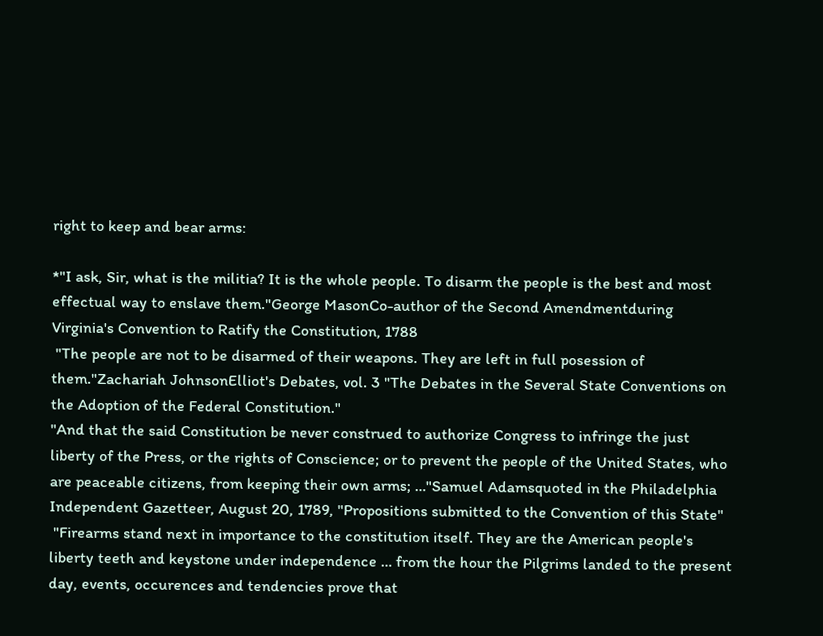right to keep and bear arms:

*"I ask, Sir, what is the militia? It is the whole people. To disarm the people is the best and most effectual way to enslave them."George MasonCo-author of the Second Amendmentduring Virginia's Convention to Ratify the Constitution, 1788
 "The people are not to be disarmed of their weapons. They are left in full posession of them."Zachariah JohnsonElliot's Debates, vol. 3 "The Debates in the Several State Conventions on the Adoption of the Federal Constitution."
"And that the said Constitution be never construed to authorize Congress to infringe the just liberty of the Press, or the rights of Conscience; or to prevent the people of the United States, who are peaceable citizens, from keeping their own arms; …"Samuel Adamsquoted in the Philadelphia Independent Gazetteer, August 20, 1789, "Propositions submitted to the Convention of this State"
 "Firearms stand next in importance to the constitution itself. They are the American people's liberty teeth and keystone under independence … from the hour the Pilgrims landed to the present day, events, occurences and tendencies prove that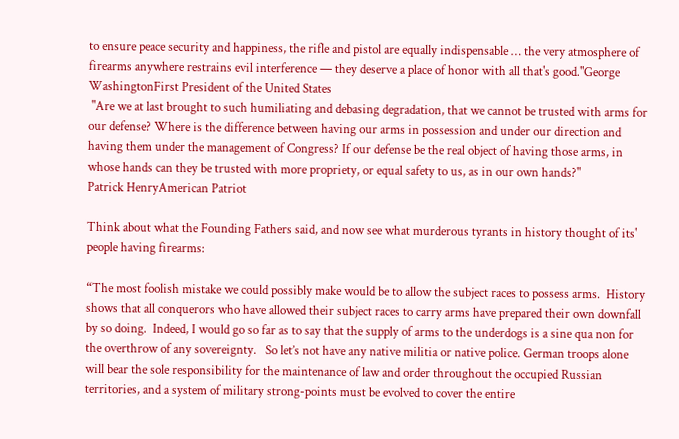to ensure peace security and happiness, the rifle and pistol are equally indispensable … the very atmosphere of firearms anywhere restrains evil interference — they deserve a place of honor with all that's good."George WashingtonFirst President of the United States
 "Are we at last brought to such humiliating and debasing degradation, that we cannot be trusted with arms for our defense? Where is the difference between having our arms in possession and under our direction and having them under the management of Congress? If our defense be the real object of having those arms, in whose hands can they be trusted with more propriety, or equal safety to us, as in our own hands?"
Patrick HenryAmerican Patriot

Think about what the Founding Fathers said, and now see what murderous tyrants in history thought of its' people having firearms:

“The most foolish mistake we could possibly make would be to allow the subject races to possess arms.  History shows that all conquerors who have allowed their subject races to carry arms have prepared their own downfall by so doing.  Indeed, I would go so far as to say that the supply of arms to the underdogs is a sine qua non for the overthrow of any sovereignty.   So let’s not have any native militia or native police. German troops alone will bear the sole responsibility for the maintenance of law and order throughout the occupied Russian territories, and a system of military strong-points must be evolved to cover the entire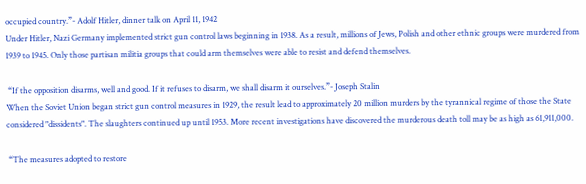occupied country.”- Adolf Hitler, dinner talk on April 11, 1942
Under Hitler, Nazi Germany implemented strict gun control laws beginning in 1938. As a result, millions of Jews, Polish and other ethnic groups were murdered from 1939 to 1945. Only those partisan militia groups that could arm themselves were able to resist and defend themselves.

 “If the opposition disarms, well and good. If it refuses to disarm, we shall disarm it ourselves.”- Joseph Stalin
When the Soviet Union began strict gun control measures in 1929, the result lead to approximately 20 million murders by the tyrannical regime of those the State considered "dissidents". The slaughters continued up until 1953. More recent investigations have discovered the murderous death toll may be as high as 61,911,000.

 “The measures adopted to restore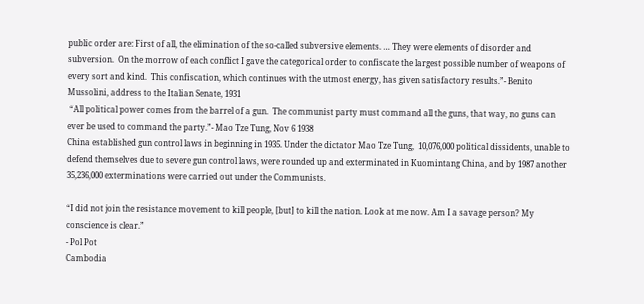public order are: First of all, the elimination of the so-called subversive elements. … They were elements of disorder and subversion.  On the morrow of each conflict I gave the categorical order to confiscate the largest possible number of weapons of every sort and kind.  This confiscation, which continues with the utmost energy, has given satisfactory results.”- Benito Mussolini, address to the Italian Senate, 1931
 “All political power comes from the barrel of a gun.  The communist party must command all the guns, that way, no guns can ever be used to command the party.”- Mao Tze Tung, Nov 6 1938
China established gun control laws in beginning in 1935. Under the dictator Mao Tze Tung,  10,076,000 political dissidents, unable to defend themselves due to severe gun control laws, were rounded up and exterminated in Kuomintang China, and by 1987 another 35,236,000 exterminations were carried out under the Communists.

“I did not join the resistance movement to kill people, [but] to kill the nation. Look at me now. Am I a savage person? My conscience is clear.”
- Pol Pot
Cambodia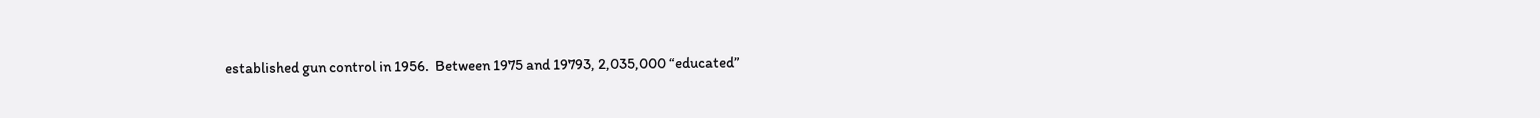established gun control in 1956.  Between 1975 and 19793, 2,035,000 “educated”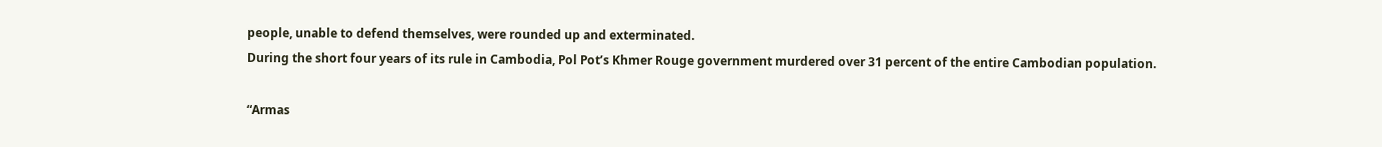people, unable to defend themselves, were rounded up and exterminated.
During the short four years of its rule in Cambodia, Pol Pot’s Khmer Rouge government murdered over 31 percent of the entire Cambodian population.

“Armas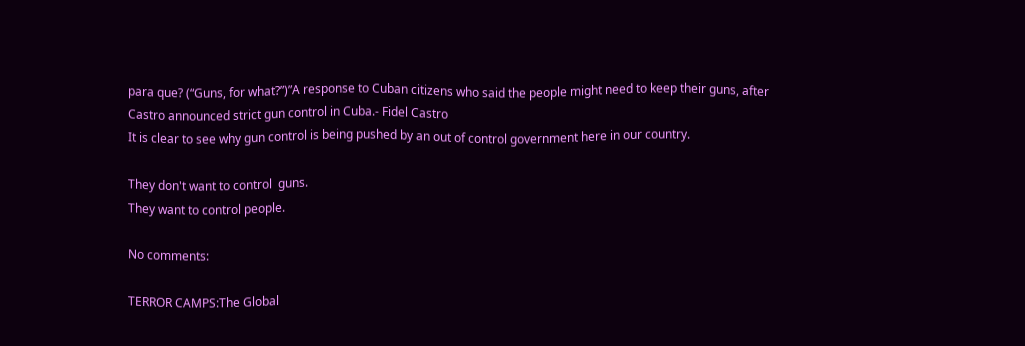para que? (“Guns, for what?”)”A response to Cuban citizens who said the people might need to keep their guns, after Castro announced strict gun control in Cuba.- Fidel Castro
It is clear to see why gun control is being pushed by an out of control government here in our country.

They don't want to control  guns.
They want to control people.

No comments:

TERROR CAMPS:The Global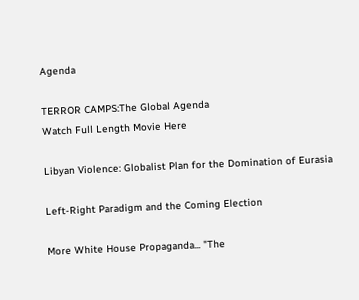Agenda

TERROR CAMPS:The Global Agenda
Watch Full Length Movie Here

Libyan Violence: Globalist Plan for the Domination of Eurasia

Left-Right Paradigm and the Coming Election

More White House Propaganda... "The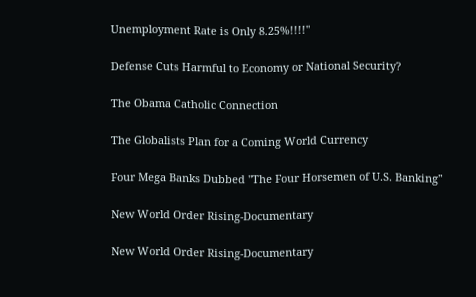Unemployment Rate is Only 8.25%!!!!"

Defense Cuts Harmful to Economy or National Security?

The Obama Catholic Connection

The Globalists Plan for a Coming World Currency

Four Mega Banks Dubbed "The Four Horsemen of U.S. Banking"

New World Order Rising-Documentary

New World Order Rising-Documentary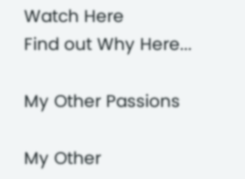Watch Here
Find out Why Here...

My Other Passions

My Other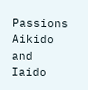Passions
Aikido and Iaido